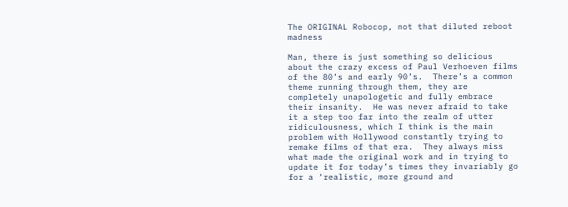The ORIGINAL Robocop, not that diluted reboot madness

Man, there is just something so delicious about the crazy excess of Paul Verhoeven films of the 80’s and early 90’s.  There’s a common theme running through them, they are completely unapologetic and fully embrace their insanity.  He was never afraid to take it a step too far into the realm of utter ridiculousness, which I think is the main problem with Hollywood constantly trying to remake films of that era.  They always miss what made the original work and in trying to update it for today’s times they invariably go for a ‘realistic, more ground and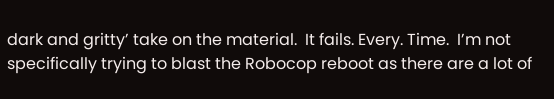dark and gritty’ take on the material.  It fails. Every. Time.  I’m not specifically trying to blast the Robocop reboot as there are a lot of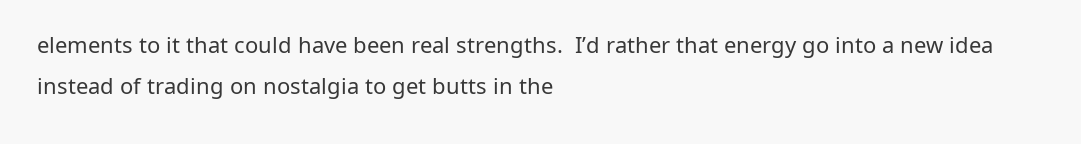elements to it that could have been real strengths.  I’d rather that energy go into a new idea instead of trading on nostalgia to get butts in the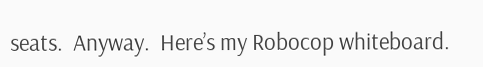seats.  Anyway.  Here’s my Robocop whiteboard.